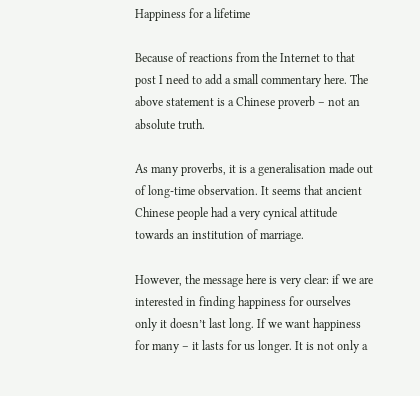Happiness for a lifetime

Because of reactions from the Internet to that post I need to add a small commentary here. The above statement is a Chinese proverb – not an absolute truth.

As many proverbs, it is a generalisation made out of long-time observation. It seems that ancient Chinese people had a very cynical attitude towards an institution of marriage.

However, the message here is very clear: if we are interested in finding happiness for ourselves only it doesn’t last long. If we want happiness for many – it lasts for us longer. It is not only a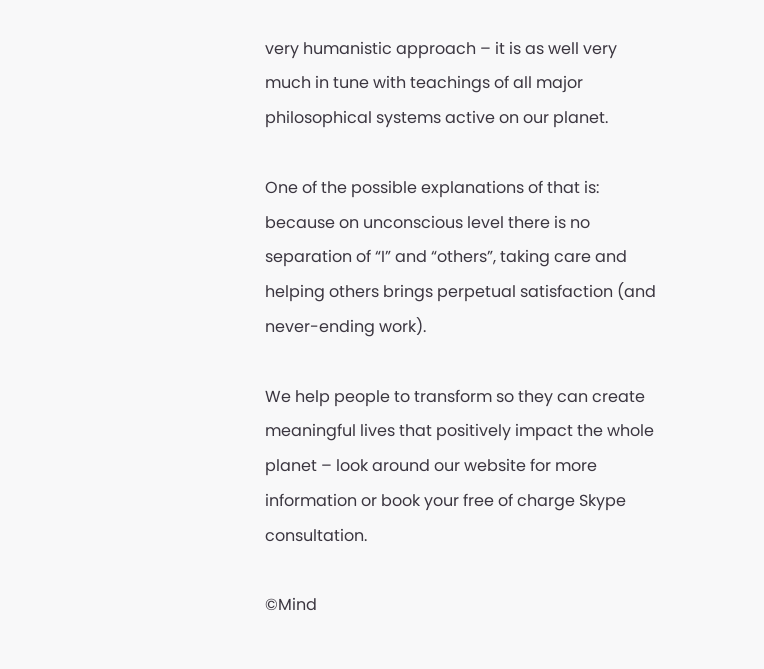very humanistic approach – it is as well very much in tune with teachings of all major philosophical systems active on our planet.

One of the possible explanations of that is: because on unconscious level there is no separation of “I” and “others”, taking care and helping others brings perpetual satisfaction (and never-ending work).

We help people to transform so they can create meaningful lives that positively impact the whole planet – look around our website for more information or book your free of charge Skype consultation.

©Mind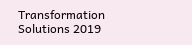Transformation Solutions 2019